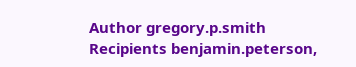Author gregory.p.smith
Recipients benjamin.peterson,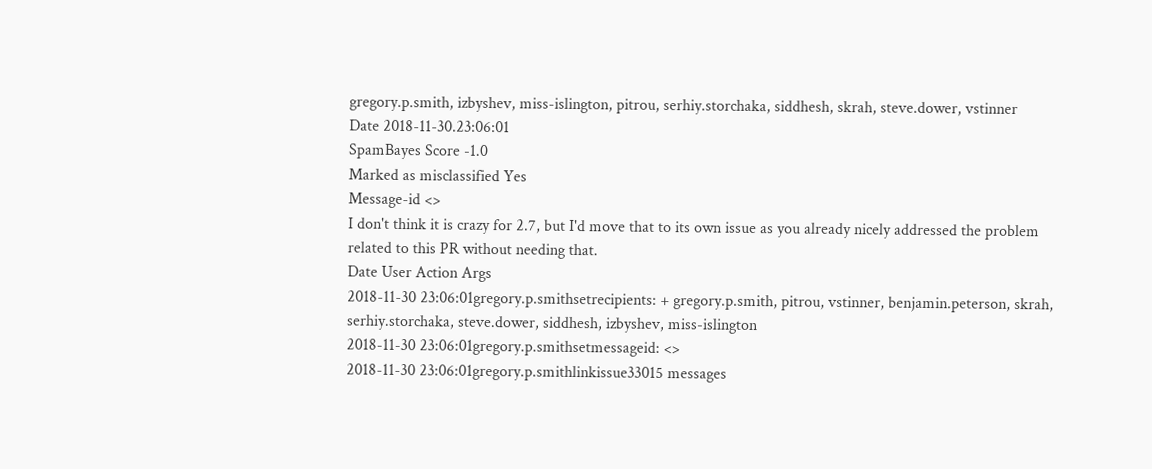gregory.p.smith, izbyshev, miss-islington, pitrou, serhiy.storchaka, siddhesh, skrah, steve.dower, vstinner
Date 2018-11-30.23:06:01
SpamBayes Score -1.0
Marked as misclassified Yes
Message-id <>
I don't think it is crazy for 2.7, but I'd move that to its own issue as you already nicely addressed the problem related to this PR without needing that.
Date User Action Args
2018-11-30 23:06:01gregory.p.smithsetrecipients: + gregory.p.smith, pitrou, vstinner, benjamin.peterson, skrah, serhiy.storchaka, steve.dower, siddhesh, izbyshev, miss-islington
2018-11-30 23:06:01gregory.p.smithsetmessageid: <>
2018-11-30 23:06:01gregory.p.smithlinkissue33015 messages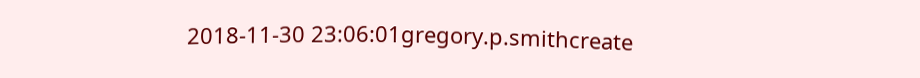2018-11-30 23:06:01gregory.p.smithcreate